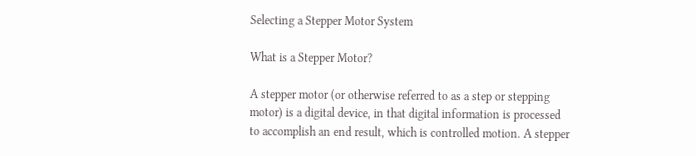Selecting a Stepper Motor System

What is a Stepper Motor?

A stepper motor (or otherwise referred to as a step or stepping motor) is a digital device, in that digital information is processed to accomplish an end result, which is controlled motion. A stepper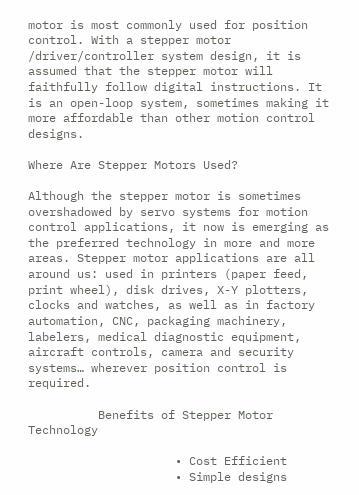motor is most commonly used for position control. With a stepper motor /driver/controller system design, it is assumed that the stepper motor will faithfully follow digital instructions. It is an open-loop system, sometimes making it more affordable than other motion control designs.

Where Are Stepper Motors Used?

Although the stepper motor is sometimes overshadowed by servo systems for motion control applications, it now is emerging as the preferred technology in more and more areas. Stepper motor applications are all around us: used in printers (paper feed, print wheel), disk drives, X-Y plotters, clocks and watches, as well as in factory automation, CNC, packaging machinery, labelers, medical diagnostic equipment, aircraft controls, camera and security systems… wherever position control is required.

          Benefits of Stepper Motor Technology

                     • Cost Efficient
                     • Simple designs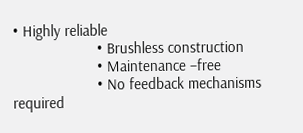• Highly reliable
                     • Brushless construction
                     • Maintenance –free
                     • No feedback mechanisms required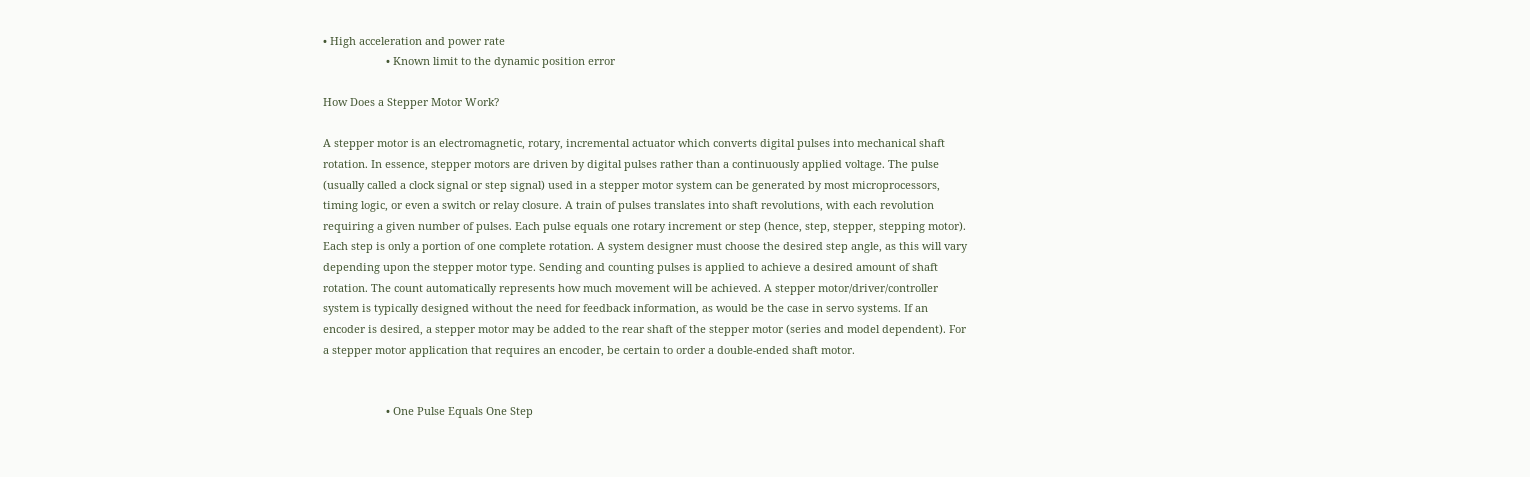• High acceleration and power rate
                     • Known limit to the dynamic position error

How Does a Stepper Motor Work?

A stepper motor is an electromagnetic, rotary, incremental actuator which converts digital pulses into mechanical shaft rotation. In essence, stepper motors are driven by digital pulses rather than a continuously applied voltage. The pulse (usually called a clock signal or step signal) used in a stepper motor system can be generated by most microprocessors, timing logic, or even a switch or relay closure. A train of pulses translates into shaft revolutions, with each revolution requiring a given number of pulses. Each pulse equals one rotary increment or step (hence, step, stepper, stepping motor). Each step is only a portion of one complete rotation. A system designer must choose the desired step angle, as this will vary depending upon the stepper motor type. Sending and counting pulses is applied to achieve a desired amount of shaft rotation. The count automatically represents how much movement will be achieved. A stepper motor/driver/controller system is typically designed without the need for feedback information, as would be the case in servo systems. If an encoder is desired, a stepper motor may be added to the rear shaft of the stepper motor (series and model dependent). For a stepper motor application that requires an encoder, be certain to order a double-ended shaft motor.


                     • One Pulse Equals One Step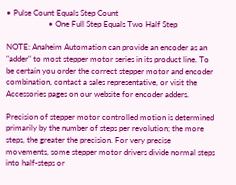• Pulse Count Equals Step Count
                     • One Full Step Equals Two Half Step

NOTE: Anaheim Automation can provide an encoder as an "adder" to most stepper motor series in its product line. To be certain you order the correct stepper motor and encoder combination, contact a sales representative, or visit the Accessories pages on our website for encoder adders.

Precision of stepper motor controlled motion is determined primarily by the number of steps per revolution; the more steps, the greater the precision. For very precise movements, some stepper motor drivers divide normal steps into half-steps or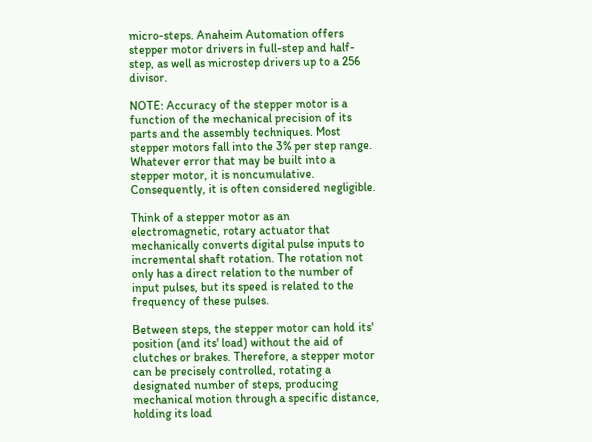micro-steps. Anaheim Automation offers stepper motor drivers in full-step and half-step, as well as microstep drivers up to a 256 divisor.

NOTE: Accuracy of the stepper motor is a function of the mechanical precision of its parts and the assembly techniques. Most stepper motors fall into the 3% per step range. Whatever error that may be built into a stepper motor, it is noncumulative. Consequently, it is often considered negligible.

Think of a stepper motor as an electromagnetic, rotary actuator that mechanically converts digital pulse inputs to incremental shaft rotation. The rotation not only has a direct relation to the number of input pulses, but its speed is related to the frequency of these pulses.

Between steps, the stepper motor can hold its' position (and its' load) without the aid of clutches or brakes. Therefore, a stepper motor can be precisely controlled, rotating a designated number of steps, producing mechanical motion through a specific distance, holding its load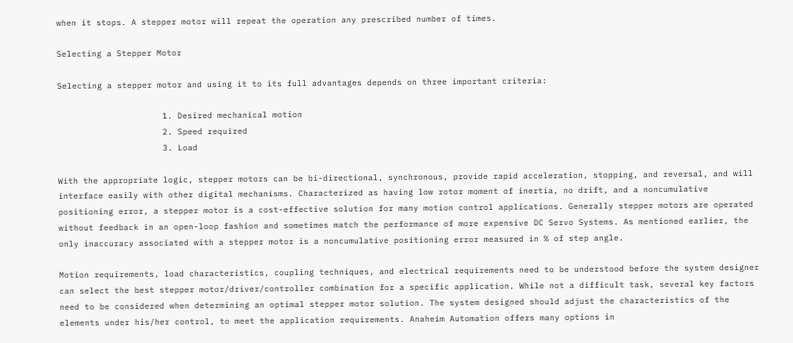when it stops. A stepper motor will repeat the operation any prescribed number of times.

Selecting a Stepper Motor

Selecting a stepper motor and using it to its full advantages depends on three important criteria:

                     1. Desired mechanical motion
                     2. Speed required
                     3. Load

With the appropriate logic, stepper motors can be bi-directional, synchronous, provide rapid acceleration, stopping, and reversal, and will interface easily with other digital mechanisms. Characterized as having low rotor moment of inertia, no drift, and a noncumulative positioning error, a stepper motor is a cost-effective solution for many motion control applications. Generally stepper motors are operated without feedback in an open-loop fashion and sometimes match the performance of more expensive DC Servo Systems. As mentioned earlier, the only inaccuracy associated with a stepper motor is a noncumulative positioning error measured in % of step angle.

Motion requirements, load characteristics, coupling techniques, and electrical requirements need to be understood before the system designer can select the best stepper motor/driver/controller combination for a specific application. While not a difficult task, several key factors need to be considered when determining an optimal stepper motor solution. The system designed should adjust the characteristics of the elements under his/her control, to meet the application requirements. Anaheim Automation offers many options in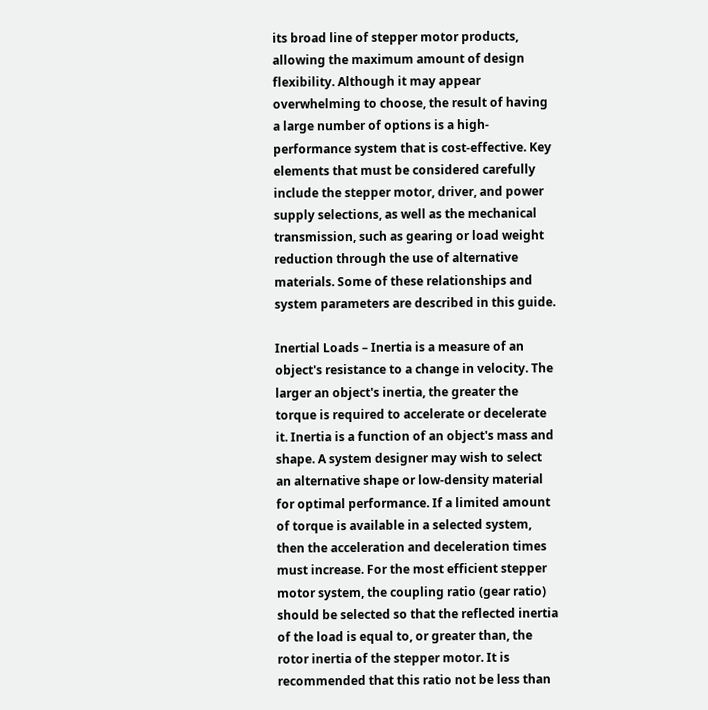its broad line of stepper motor products, allowing the maximum amount of design flexibility. Although it may appear overwhelming to choose, the result of having a large number of options is a high-performance system that is cost-effective. Key elements that must be considered carefully include the stepper motor, driver, and power supply selections, as well as the mechanical transmission, such as gearing or load weight reduction through the use of alternative materials. Some of these relationships and system parameters are described in this guide.

Inertial Loads – Inertia is a measure of an object's resistance to a change in velocity. The larger an object's inertia, the greater the torque is required to accelerate or decelerate it. Inertia is a function of an object's mass and shape. A system designer may wish to select an alternative shape or low-density material for optimal performance. If a limited amount of torque is available in a selected system, then the acceleration and deceleration times must increase. For the most efficient stepper motor system, the coupling ratio (gear ratio) should be selected so that the reflected inertia of the load is equal to, or greater than, the rotor inertia of the stepper motor. It is recommended that this ratio not be less than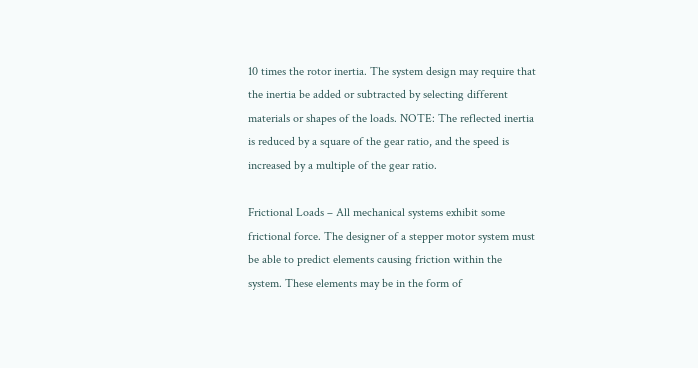10 times the rotor inertia. The system design may require that the inertia be added or subtracted by selecting different materials or shapes of the loads. NOTE: The reflected inertia is reduced by a square of the gear ratio, and the speed is increased by a multiple of the gear ratio.

Frictional Loads – All mechanical systems exhibit some frictional force. The designer of a stepper motor system must be able to predict elements causing friction within the system. These elements may be in the form of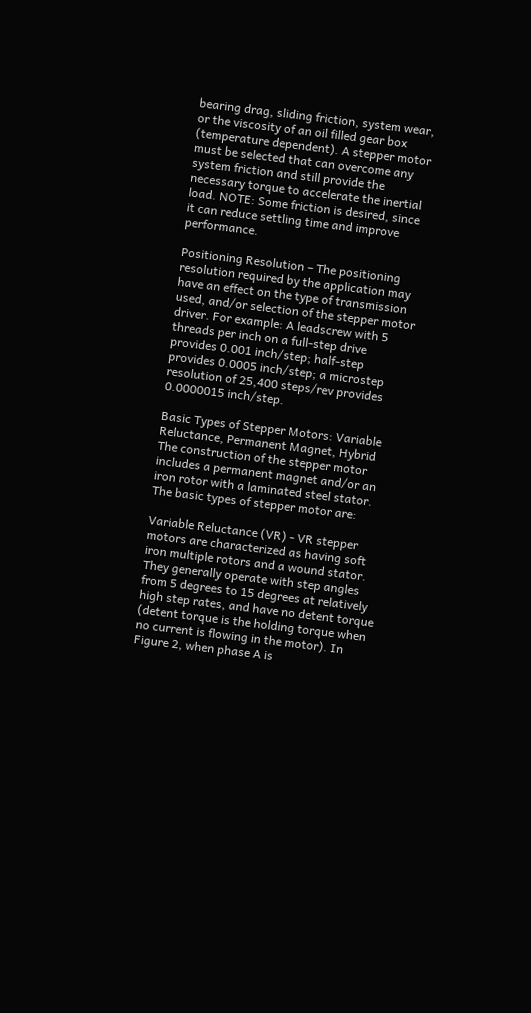bearing drag, sliding friction, system wear, or the viscosity of an oil filled gear box (temperature dependent). A stepper motor must be selected that can overcome any system friction and still provide the necessary torque to accelerate the inertial load. NOTE: Some friction is desired, since it can reduce settling time and improve performance.

Positioning Resolution – The positioning resolution required by the application may have an effect on the type of transmission used, and/or selection of the stepper motor driver. For example: A leadscrew with 5 threads per inch on a full-step drive provides 0.001 inch/step; half-step provides 0.0005 inch/step; a microstep resolution of 25,400 steps/rev provides 0.0000015 inch/step.

Basic Types of Stepper Motors: Variable Reluctance, Permanent Magnet, Hybrid
The construction of the stepper motor includes a permanent magnet and/or an iron rotor with a laminated steel stator. The basic types of stepper motor are:

Variable Reluctance (VR) - VR stepper motors are characterized as having soft iron multiple rotors and a wound stator. They generally operate with step angles from 5 degrees to 15 degrees at relatively high step rates, and have no detent torque (detent torque is the holding torque when no current is flowing in the motor). In Figure 2, when phase A is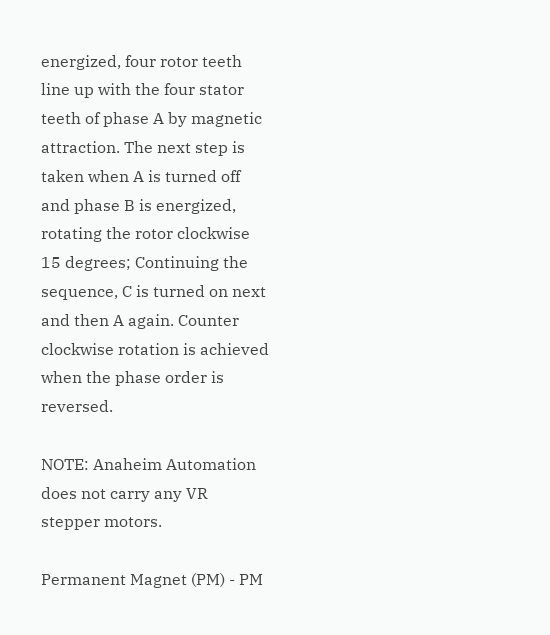energized, four rotor teeth line up with the four stator teeth of phase A by magnetic attraction. The next step is taken when A is turned off and phase B is energized, rotating the rotor clockwise 15 degrees; Continuing the sequence, C is turned on next and then A again. Counter clockwise rotation is achieved when the phase order is reversed.

NOTE: Anaheim Automation does not carry any VR stepper motors.

Permanent Magnet (PM) - PM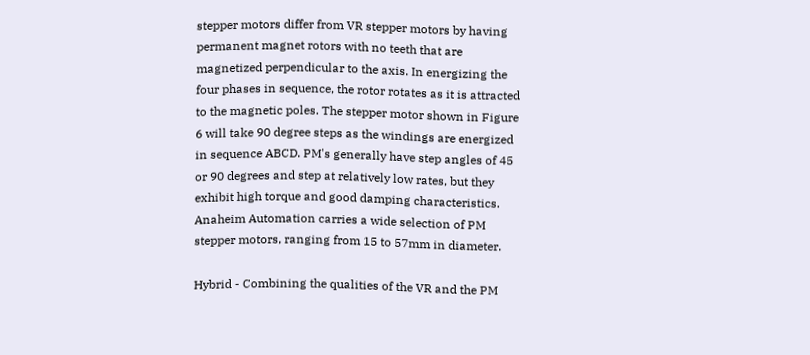stepper motors differ from VR stepper motors by having permanent magnet rotors with no teeth that are magnetized perpendicular to the axis. In energizing the four phases in sequence, the rotor rotates as it is attracted to the magnetic poles. The stepper motor shown in Figure 6 will take 90 degree steps as the windings are energized in sequence ABCD. PM's generally have step angles of 45 or 90 degrees and step at relatively low rates, but they exhibit high torque and good damping characteristics. Anaheim Automation carries a wide selection of PM stepper motors, ranging from 15 to 57mm in diameter.

Hybrid - Combining the qualities of the VR and the PM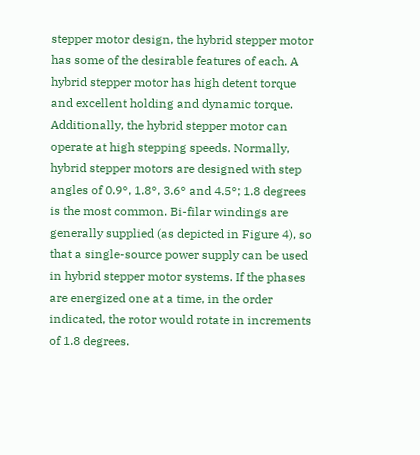stepper motor design, the hybrid stepper motor has some of the desirable features of each. A hybrid stepper motor has high detent torque and excellent holding and dynamic torque. Additionally, the hybrid stepper motor can operate at high stepping speeds. Normally, hybrid stepper motors are designed with step angles of 0.9°, 1.8°, 3.6° and 4.5°; 1.8 degrees is the most common. Bi-filar windings are generally supplied (as depicted in Figure 4), so that a single-source power supply can be used in hybrid stepper motor systems. If the phases are energized one at a time, in the order indicated, the rotor would rotate in increments of 1.8 degrees.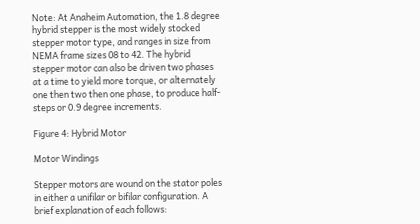Note: At Anaheim Automation, the 1.8 degree hybrid stepper is the most widely stocked stepper motor type, and ranges in size from NEMA frame sizes 08 to 42. The hybrid stepper motor can also be driven two phases at a time to yield more torque, or alternately one then two then one phase, to produce half-steps or 0.9 degree increments.

Figure 4: Hybrid Motor

Motor Windings

Stepper motors are wound on the stator poles in either a unifilar or bifilar configuration. A brief explanation of each follows: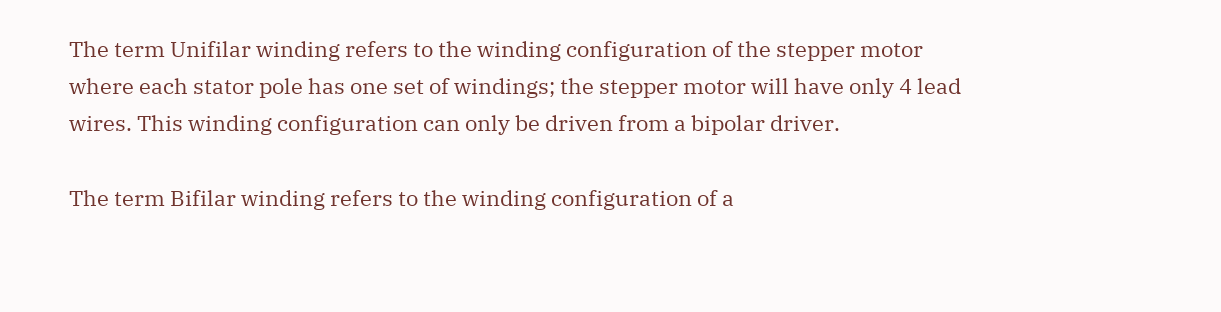The term Unifilar winding refers to the winding configuration of the stepper motor where each stator pole has one set of windings; the stepper motor will have only 4 lead wires. This winding configuration can only be driven from a bipolar driver.

The term Bifilar winding refers to the winding configuration of a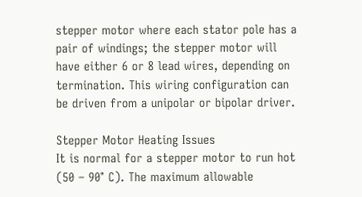stepper motor where each stator pole has a pair of windings; the stepper motor will have either 6 or 8 lead wires, depending on termination. This wiring configuration can be driven from a unipolar or bipolar driver.

Stepper Motor Heating Issues
It is normal for a stepper motor to run hot (50 – 90° C). The maximum allowable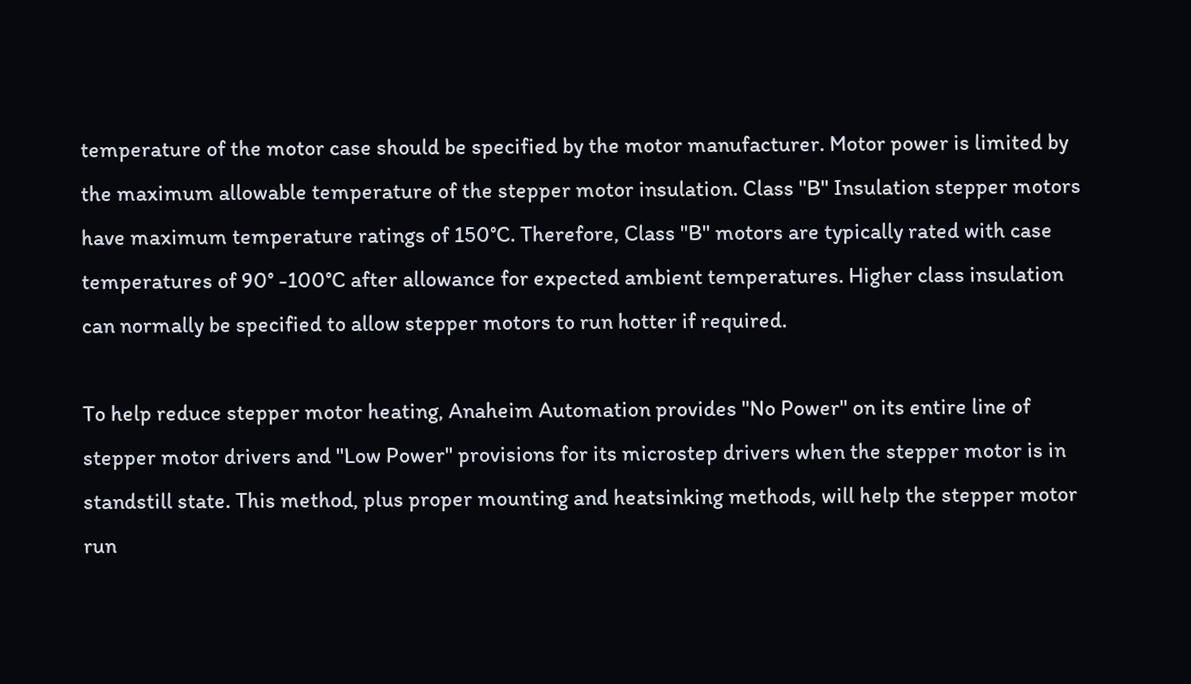temperature of the motor case should be specified by the motor manufacturer. Motor power is limited by the maximum allowable temperature of the stepper motor insulation. Class "B" Insulation stepper motors have maximum temperature ratings of 150°C. Therefore, Class "B" motors are typically rated with case temperatures of 90° -100°C after allowance for expected ambient temperatures. Higher class insulation can normally be specified to allow stepper motors to run hotter if required.

To help reduce stepper motor heating, Anaheim Automation provides "No Power" on its entire line of stepper motor drivers and "Low Power" provisions for its microstep drivers when the stepper motor is in standstill state. This method, plus proper mounting and heatsinking methods, will help the stepper motor run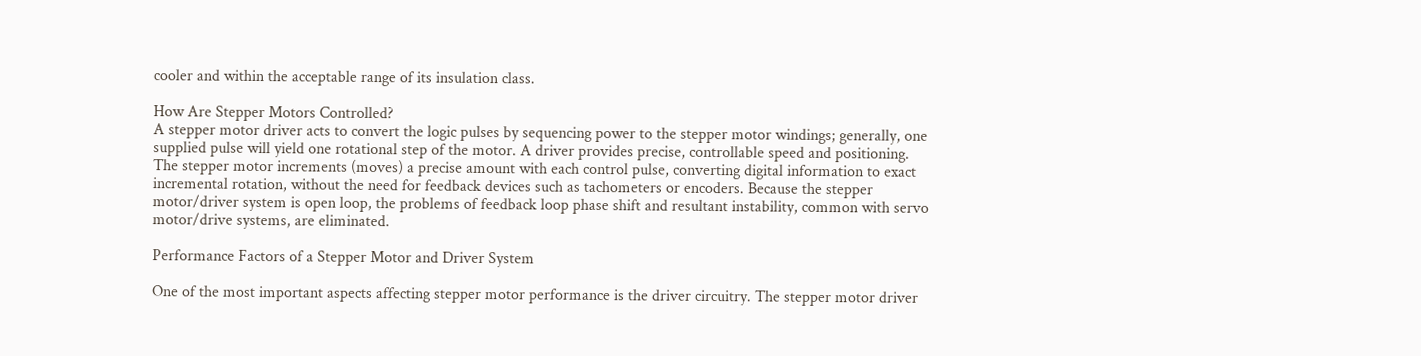cooler and within the acceptable range of its insulation class.

How Are Stepper Motors Controlled?
A stepper motor driver acts to convert the logic pulses by sequencing power to the stepper motor windings; generally, one supplied pulse will yield one rotational step of the motor. A driver provides precise, controllable speed and positioning. The stepper motor increments (moves) a precise amount with each control pulse, converting digital information to exact incremental rotation, without the need for feedback devices such as tachometers or encoders. Because the stepper motor/driver system is open loop, the problems of feedback loop phase shift and resultant instability, common with servo motor/drive systems, are eliminated.

Performance Factors of a Stepper Motor and Driver System

One of the most important aspects affecting stepper motor performance is the driver circuitry. The stepper motor driver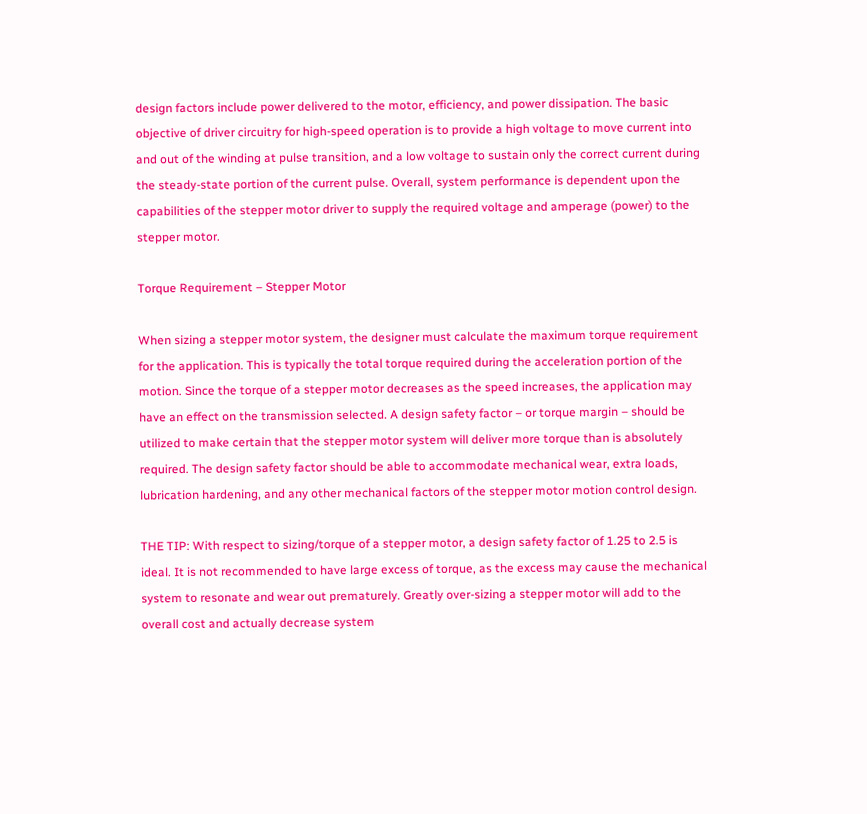design factors include power delivered to the motor, efficiency, and power dissipation. The basic objective of driver circuitry for high-speed operation is to provide a high voltage to move current into and out of the winding at pulse transition, and a low voltage to sustain only the correct current during the steady-state portion of the current pulse. Overall, system performance is dependent upon the capabilities of the stepper motor driver to supply the required voltage and amperage (power) to the stepper motor.

Torque Requirement – Stepper Motor

When sizing a stepper motor system, the designer must calculate the maximum torque requirement for the application. This is typically the total torque required during the acceleration portion of the motion. Since the torque of a stepper motor decreases as the speed increases, the application may have an effect on the transmission selected. A design safety factor – or torque margin – should be utilized to make certain that the stepper motor system will deliver more torque than is absolutely required. The design safety factor should be able to accommodate mechanical wear, extra loads, lubrication hardening, and any other mechanical factors of the stepper motor motion control design.

THE TIP: With respect to sizing/torque of a stepper motor, a design safety factor of 1.25 to 2.5 is ideal. It is not recommended to have large excess of torque, as the excess may cause the mechanical system to resonate and wear out prematurely. Greatly over-sizing a stepper motor will add to the overall cost and actually decrease system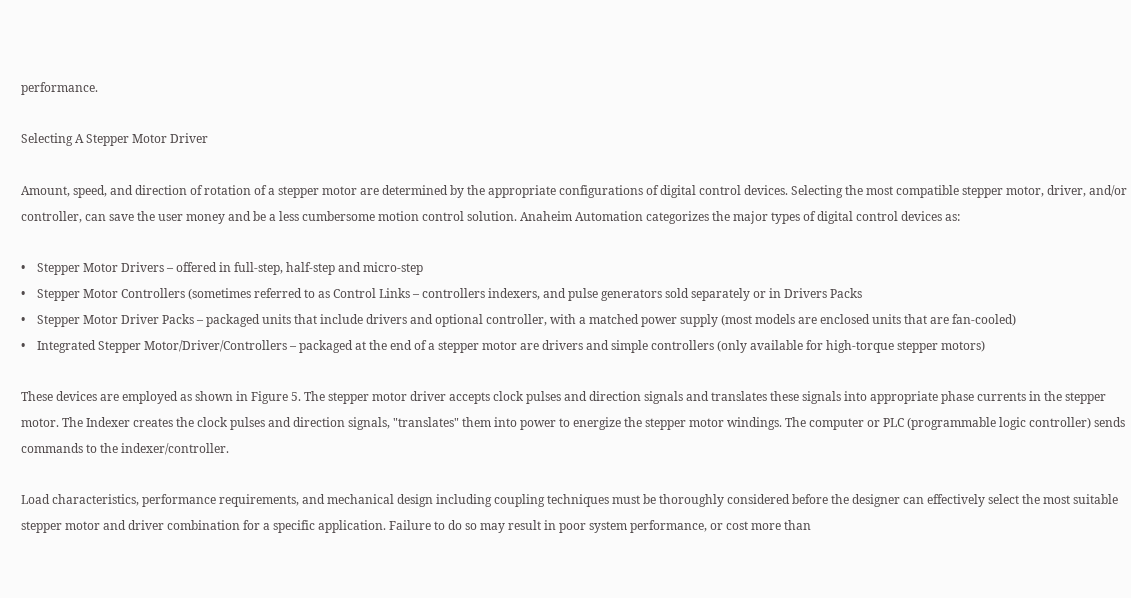performance.

Selecting A Stepper Motor Driver

Amount, speed, and direction of rotation of a stepper motor are determined by the appropriate configurations of digital control devices. Selecting the most compatible stepper motor, driver, and/or controller, can save the user money and be a less cumbersome motion control solution. Anaheim Automation categorizes the major types of digital control devices as:

•    Stepper Motor Drivers – offered in full-step, half-step and micro-step
•    Stepper Motor Controllers (sometimes referred to as Control Links – controllers indexers, and pulse generators sold separately or in Drivers Packs
•    Stepper Motor Driver Packs – packaged units that include drivers and optional controller, with a matched power supply (most models are enclosed units that are fan-cooled)
•    Integrated Stepper Motor/Driver/Controllers – packaged at the end of a stepper motor are drivers and simple controllers (only available for high-torque stepper motors)

These devices are employed as shown in Figure 5. The stepper motor driver accepts clock pulses and direction signals and translates these signals into appropriate phase currents in the stepper motor. The Indexer creates the clock pulses and direction signals, "translates" them into power to energize the stepper motor windings. The computer or PLC (programmable logic controller) sends commands to the indexer/controller.

Load characteristics, performance requirements, and mechanical design including coupling techniques must be thoroughly considered before the designer can effectively select the most suitable stepper motor and driver combination for a specific application. Failure to do so may result in poor system performance, or cost more than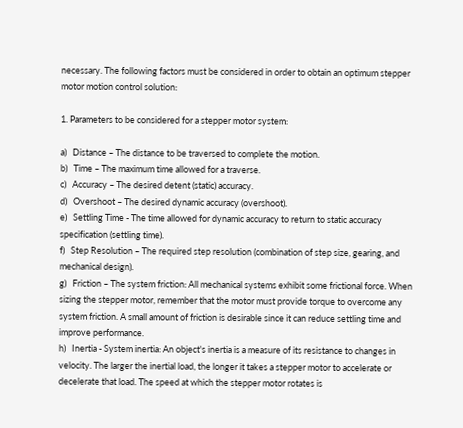necessary. The following factors must be considered in order to obtain an optimum stepper motor motion control solution:

1. Parameters to be considered for a stepper motor system:

a)   Distance – The distance to be traversed to complete the motion.
b)   Time – The maximum time allowed for a traverse.
c)   Accuracy – The desired detent (static) accuracy.
d)   Overshoot – The desired dynamic accuracy (overshoot).
e)   Settling Time - The time allowed for dynamic accuracy to return to static accuracy specification (settling time).
f)   Step Resolution – The required step resolution (combination of step size, gearing, and mechanical design).
g)   Friction – The system friction: All mechanical systems exhibit some frictional force. When sizing the stepper motor, remember that the motor must provide torque to overcome any system friction. A small amount of friction is desirable since it can reduce settling time and improve performance.
h)   Inertia - System inertia: An object's inertia is a measure of its resistance to changes in velocity. The larger the inertial load, the longer it takes a stepper motor to accelerate or decelerate that load. The speed at which the stepper motor rotates is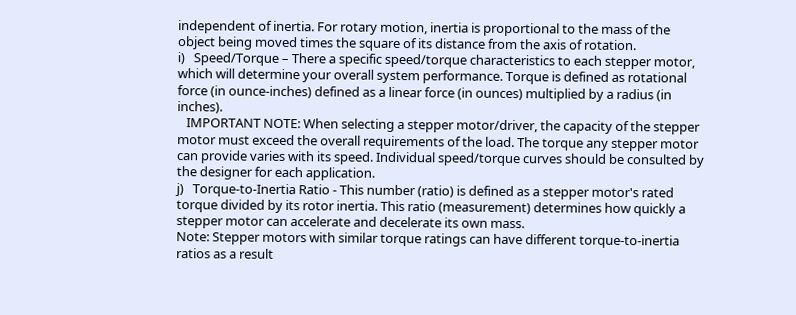independent of inertia. For rotary motion, inertia is proportional to the mass of the object being moved times the square of its distance from the axis of rotation.
i)   Speed/Torque – There a specific speed/torque characteristics to each stepper motor, which will determine your overall system performance. Torque is defined as rotational force (in ounce-inches) defined as a linear force (in ounces) multiplied by a radius (in inches).
   IMPORTANT NOTE: When selecting a stepper motor/driver, the capacity of the stepper motor must exceed the overall requirements of the load. The torque any stepper motor can provide varies with its speed. Individual speed/torque curves should be consulted by the designer for each application.
j)   Torque-to-Inertia Ratio - This number (ratio) is defined as a stepper motor's rated torque divided by its rotor inertia. This ratio (measurement) determines how quickly a stepper motor can accelerate and decelerate its own mass.
Note: Stepper motors with similar torque ratings can have different torque-to-inertia ratios as a result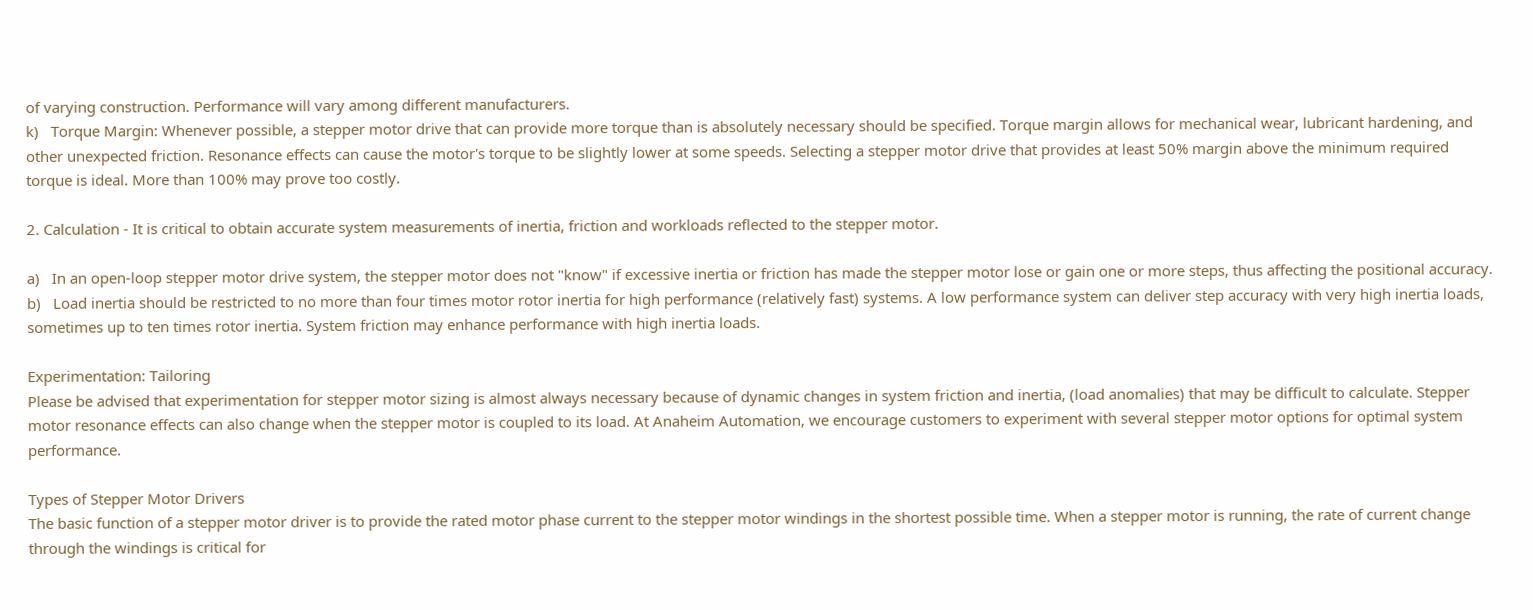of varying construction. Performance will vary among different manufacturers.
k)   Torque Margin: Whenever possible, a stepper motor drive that can provide more torque than is absolutely necessary should be specified. Torque margin allows for mechanical wear, lubricant hardening, and other unexpected friction. Resonance effects can cause the motor's torque to be slightly lower at some speeds. Selecting a stepper motor drive that provides at least 50% margin above the minimum required torque is ideal. More than 100% may prove too costly.

2. Calculation - It is critical to obtain accurate system measurements of inertia, friction and workloads reflected to the stepper motor.

a)   In an open-loop stepper motor drive system, the stepper motor does not "know" if excessive inertia or friction has made the stepper motor lose or gain one or more steps, thus affecting the positional accuracy.
b)   Load inertia should be restricted to no more than four times motor rotor inertia for high performance (relatively fast) systems. A low performance system can deliver step accuracy with very high inertia loads, sometimes up to ten times rotor inertia. System friction may enhance performance with high inertia loads.

Experimentation: Tailoring
Please be advised that experimentation for stepper motor sizing is almost always necessary because of dynamic changes in system friction and inertia, (load anomalies) that may be difficult to calculate. Stepper motor resonance effects can also change when the stepper motor is coupled to its load. At Anaheim Automation, we encourage customers to experiment with several stepper motor options for optimal system performance.

Types of Stepper Motor Drivers
The basic function of a stepper motor driver is to provide the rated motor phase current to the stepper motor windings in the shortest possible time. When a stepper motor is running, the rate of current change through the windings is critical for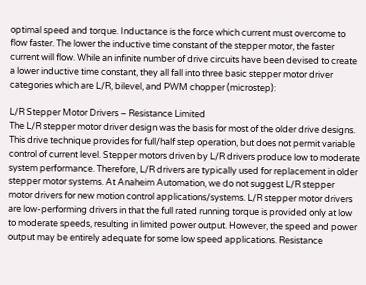optimal speed and torque. Inductance is the force which current must overcome to flow faster. The lower the inductive time constant of the stepper motor, the faster current will flow. While an infinite number of drive circuits have been devised to create a lower inductive time constant, they all fall into three basic stepper motor driver categories which are L/R, bilevel, and PWM chopper (microstep):

L/R Stepper Motor Drivers – Resistance Limited
The L/R stepper motor driver design was the basis for most of the older drive designs. This drive technique provides for full/half step operation, but does not permit variable control of current level. Stepper motors driven by L/R drivers produce low to moderate system performance. Therefore, L/R drivers are typically used for replacement in older stepper motor systems. At Anaheim Automation, we do not suggest L/R stepper motor drivers for new motion control applications/systems. L/R stepper motor drivers are low-performing drivers in that the full rated running torque is provided only at low to moderate speeds, resulting in limited power output. However, the speed and power output may be entirely adequate for some low speed applications. Resistance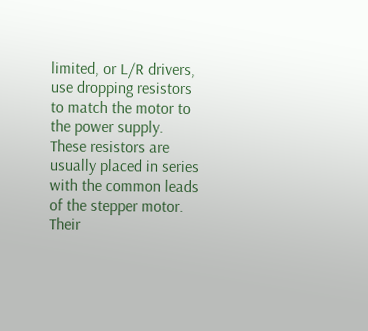limited, or L/R drivers, use dropping resistors to match the motor to the power supply. These resistors are usually placed in series with the common leads of the stepper motor. Their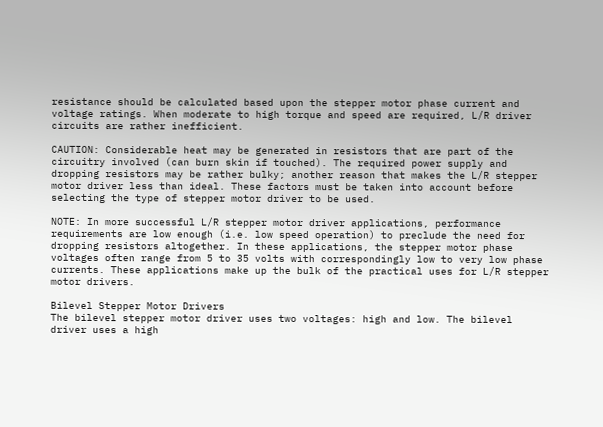resistance should be calculated based upon the stepper motor phase current and voltage ratings. When moderate to high torque and speed are required, L/R driver circuits are rather inefficient.

CAUTION: Considerable heat may be generated in resistors that are part of the circuitry involved (can burn skin if touched). The required power supply and dropping resistors may be rather bulky; another reason that makes the L/R stepper motor driver less than ideal. These factors must be taken into account before selecting the type of stepper motor driver to be used.

NOTE: In more successful L/R stepper motor driver applications, performance requirements are low enough (i.e. low speed operation) to preclude the need for dropping resistors altogether. In these applications, the stepper motor phase voltages often range from 5 to 35 volts with correspondingly low to very low phase currents. These applications make up the bulk of the practical uses for L/R stepper motor drivers.

Bilevel Stepper Motor Drivers
The bilevel stepper motor driver uses two voltages: high and low. The bilevel driver uses a high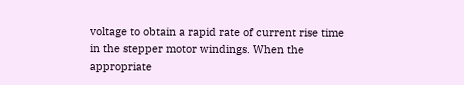voltage to obtain a rapid rate of current rise time in the stepper motor windings. When the appropriate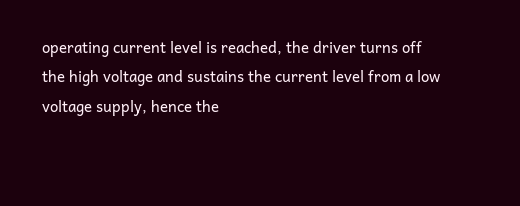operating current level is reached, the driver turns off the high voltage and sustains the current level from a low voltage supply, hence the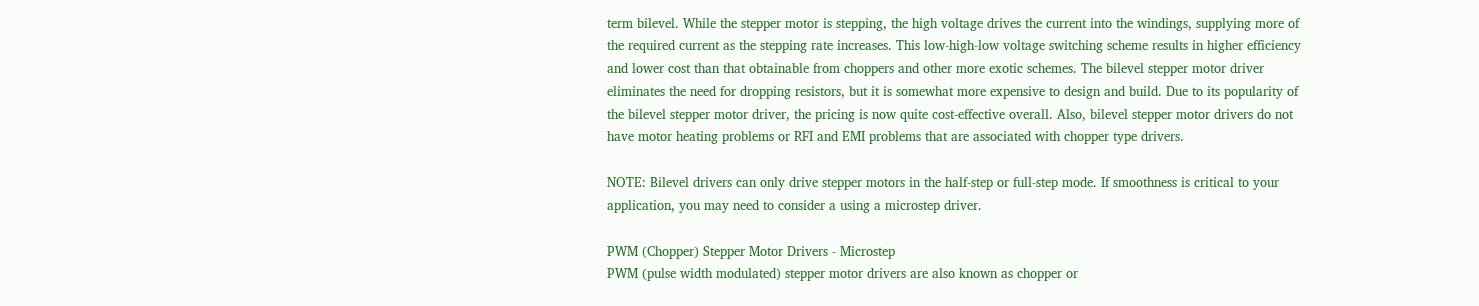term bilevel. While the stepper motor is stepping, the high voltage drives the current into the windings, supplying more of the required current as the stepping rate increases. This low-high-low voltage switching scheme results in higher efficiency and lower cost than that obtainable from choppers and other more exotic schemes. The bilevel stepper motor driver eliminates the need for dropping resistors, but it is somewhat more expensive to design and build. Due to its popularity of the bilevel stepper motor driver, the pricing is now quite cost-effective overall. Also, bilevel stepper motor drivers do not have motor heating problems or RFI and EMI problems that are associated with chopper type drivers.

NOTE: Bilevel drivers can only drive stepper motors in the half-step or full-step mode. If smoothness is critical to your application, you may need to consider a using a microstep driver.

PWM (Chopper) Stepper Motor Drivers - Microstep
PWM (pulse width modulated) stepper motor drivers are also known as chopper or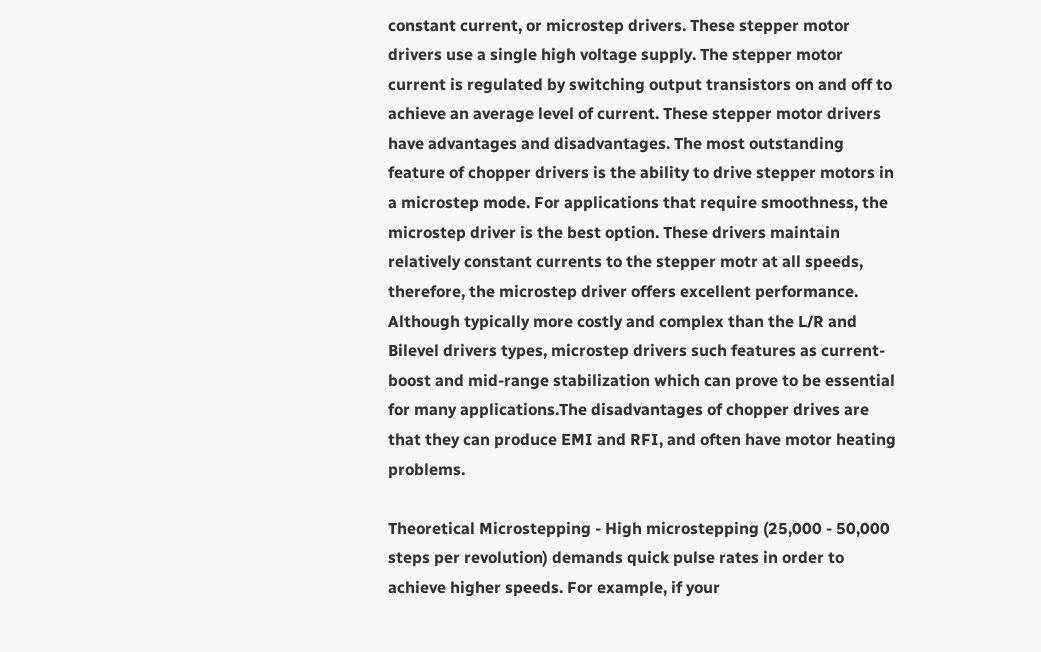constant current, or microstep drivers. These stepper motor drivers use a single high voltage supply. The stepper motor current is regulated by switching output transistors on and off to achieve an average level of current. These stepper motor drivers have advantages and disadvantages. The most outstanding feature of chopper drivers is the ability to drive stepper motors in a microstep mode. For applications that require smoothness, the microstep driver is the best option. These drivers maintain relatively constant currents to the stepper motr at all speeds, therefore, the microstep driver offers excellent performance. Although typically more costly and complex than the L/R and Bilevel drivers types, microstep drivers such features as current-boost and mid-range stabilization which can prove to be essential for many applications.The disadvantages of chopper drives are that they can produce EMI and RFI, and often have motor heating problems.

Theoretical Microstepping - High microstepping (25,000 - 50,000 steps per revolution) demands quick pulse rates in order to achieve higher speeds. For example, if your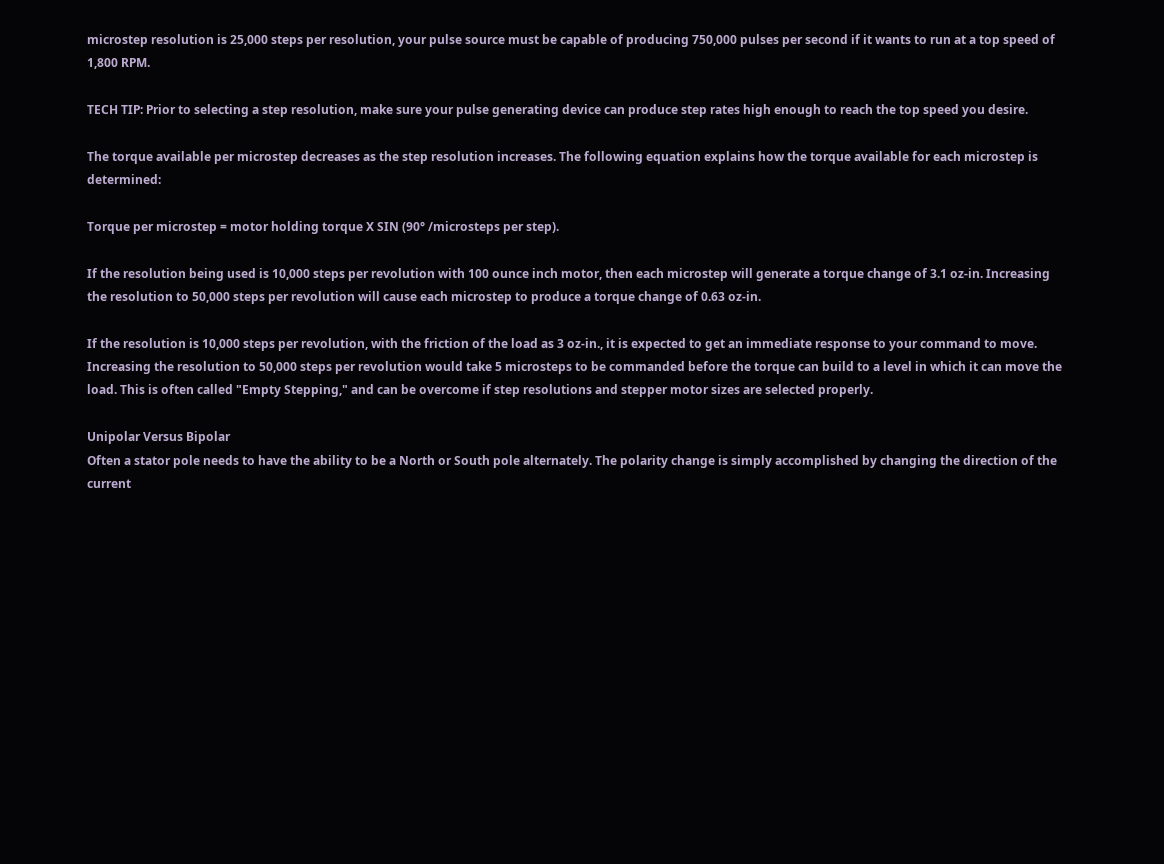microstep resolution is 25,000 steps per resolution, your pulse source must be capable of producing 750,000 pulses per second if it wants to run at a top speed of 1,800 RPM.

TECH TIP: Prior to selecting a step resolution, make sure your pulse generating device can produce step rates high enough to reach the top speed you desire.

The torque available per microstep decreases as the step resolution increases. The following equation explains how the torque available for each microstep is determined:

Torque per microstep = motor holding torque X SIN (90° /microsteps per step).

If the resolution being used is 10,000 steps per revolution with 100 ounce inch motor, then each microstep will generate a torque change of 3.1 oz-in. Increasing the resolution to 50,000 steps per revolution will cause each microstep to produce a torque change of 0.63 oz-in.

If the resolution is 10,000 steps per revolution, with the friction of the load as 3 oz-in., it is expected to get an immediate response to your command to move. Increasing the resolution to 50,000 steps per revolution would take 5 microsteps to be commanded before the torque can build to a level in which it can move the load. This is often called "Empty Stepping," and can be overcome if step resolutions and stepper motor sizes are selected properly.

Unipolar Versus Bipolar
Often a stator pole needs to have the ability to be a North or South pole alternately. The polarity change is simply accomplished by changing the direction of the current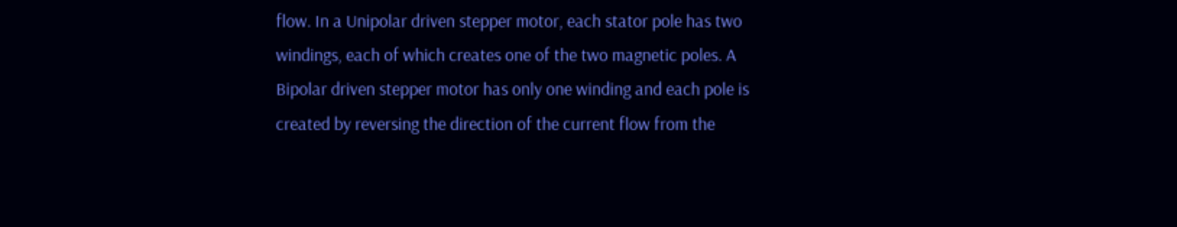flow. In a Unipolar driven stepper motor, each stator pole has two windings, each of which creates one of the two magnetic poles. A Bipolar driven stepper motor has only one winding and each pole is created by reversing the direction of the current flow from the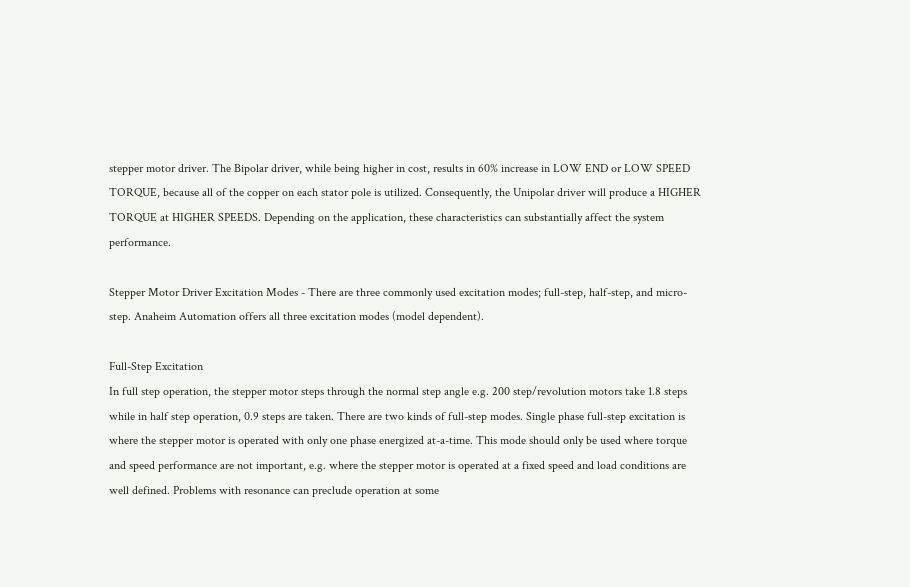stepper motor driver. The Bipolar driver, while being higher in cost, results in 60% increase in LOW END or LOW SPEED TORQUE, because all of the copper on each stator pole is utilized. Consequently, the Unipolar driver will produce a HIGHER TORQUE at HIGHER SPEEDS. Depending on the application, these characteristics can substantially affect the system performance.

Stepper Motor Driver Excitation Modes - There are three commonly used excitation modes; full-step, half-step, and micro-step. Anaheim Automation offers all three excitation modes (model dependent).

Full-Step Excitation
In full step operation, the stepper motor steps through the normal step angle e.g. 200 step/revolution motors take 1.8 steps while in half step operation, 0.9 steps are taken. There are two kinds of full-step modes. Single phase full-step excitation is where the stepper motor is operated with only one phase energized at-a-time. This mode should only be used where torque and speed performance are not important, e.g. where the stepper motor is operated at a fixed speed and load conditions are well defined. Problems with resonance can preclude operation at some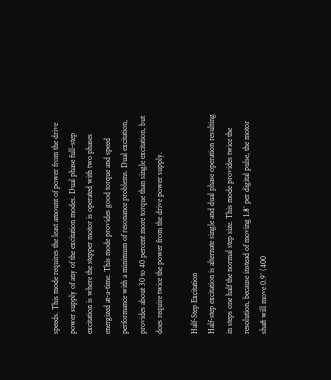speeds. This mode requires the least amount of power from the drive power supply of any of the excitation modes. Dual phase full-step excitation is where the stepper motor is operated with two phases energized at-a-time. This mode provides good torque and speed performance with a minimum of resonance problems. Dual excitation, provides about 30 to 40 percent more torque than single excitation, but does require twice the power from the drive power supply.

Half-Step Excitation
Half-step excitation is alternate single and dual phase operation resulting in steps one half the normal step size. This mode provides twice the resolution, because instead of moving 1.8° per digital pulse, the motor shaft will move 0.9° (400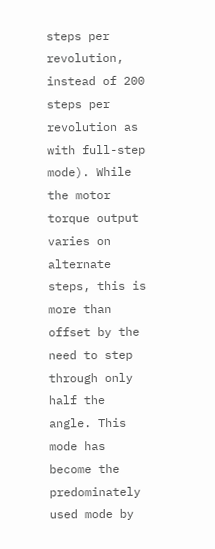steps per revolution, instead of 200 steps per revolution as with full-step mode). While the motor torque output varies on alternate steps, this is more than offset by the need to step through only half the angle. This mode has become the predominately used mode by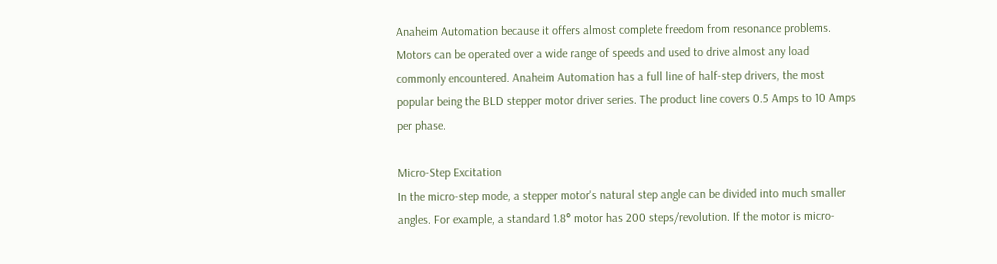Anaheim Automation because it offers almost complete freedom from resonance problems. Motors can be operated over a wide range of speeds and used to drive almost any load commonly encountered. Anaheim Automation has a full line of half-step drivers, the most popular being the BLD stepper motor driver series. The product line covers 0.5 Amps to 10 Amps per phase.

Micro-Step Excitation
In the micro-step mode, a stepper motor's natural step angle can be divided into much smaller angles. For example, a standard 1.8° motor has 200 steps/revolution. If the motor is micro-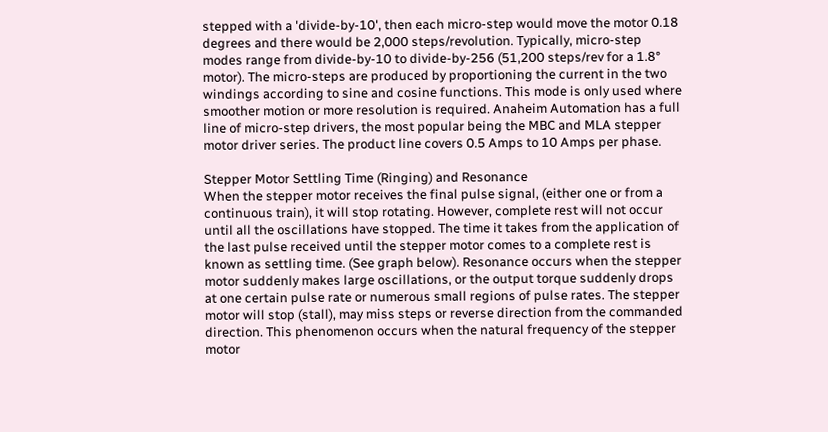stepped with a 'divide-by-10', then each micro-step would move the motor 0.18 degrees and there would be 2,000 steps/revolution. Typically, micro-step modes range from divide-by-10 to divide-by-256 (51,200 steps/rev for a 1.8° motor). The micro-steps are produced by proportioning the current in the two windings according to sine and cosine functions. This mode is only used where smoother motion or more resolution is required. Anaheim Automation has a full line of micro-step drivers, the most popular being the MBC and MLA stepper motor driver series. The product line covers 0.5 Amps to 10 Amps per phase.

Stepper Motor Settling Time (Ringing) and Resonance
When the stepper motor receives the final pulse signal, (either one or from a continuous train), it will stop rotating. However, complete rest will not occur until all the oscillations have stopped. The time it takes from the application of the last pulse received until the stepper motor comes to a complete rest is known as settling time. (See graph below). Resonance occurs when the stepper motor suddenly makes large oscillations, or the output torque suddenly drops at one certain pulse rate or numerous small regions of pulse rates. The stepper motor will stop (stall), may miss steps or reverse direction from the commanded direction. This phenomenon occurs when the natural frequency of the stepper motor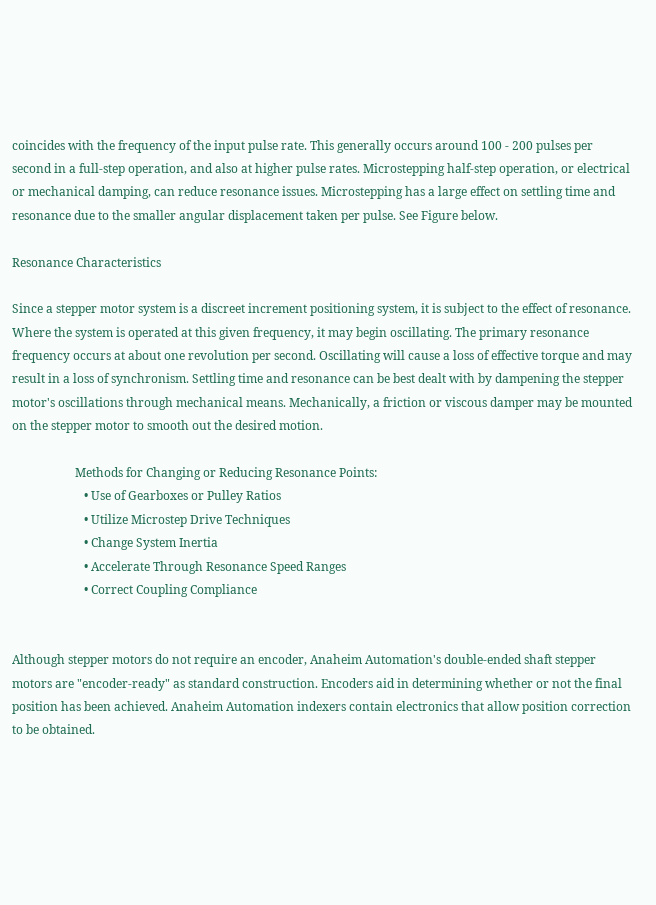coincides with the frequency of the input pulse rate. This generally occurs around 100 - 200 pulses per second in a full-step operation, and also at higher pulse rates. Microstepping half-step operation, or electrical or mechanical damping, can reduce resonance issues. Microstepping has a large effect on settling time and resonance due to the smaller angular displacement taken per pulse. See Figure below.

Resonance Characteristics

Since a stepper motor system is a discreet increment positioning system, it is subject to the effect of resonance. Where the system is operated at this given frequency, it may begin oscillating. The primary resonance frequency occurs at about one revolution per second. Oscillating will cause a loss of effective torque and may result in a loss of synchronism. Settling time and resonance can be best dealt with by dampening the stepper motor's oscillations through mechanical means. Mechanically, a friction or viscous damper may be mounted on the stepper motor to smooth out the desired motion.

                     Methods for Changing or Reducing Resonance Points:
                        • Use of Gearboxes or Pulley Ratios
                        • Utilize Microstep Drive Techniques
                        • Change System Inertia
                        • Accelerate Through Resonance Speed Ranges
                        • Correct Coupling Compliance


Although stepper motors do not require an encoder, Anaheim Automation's double-ended shaft stepper motors are "encoder-ready" as standard construction. Encoders aid in determining whether or not the final position has been achieved. Anaheim Automation indexers contain electronics that allow position correction to be obtained.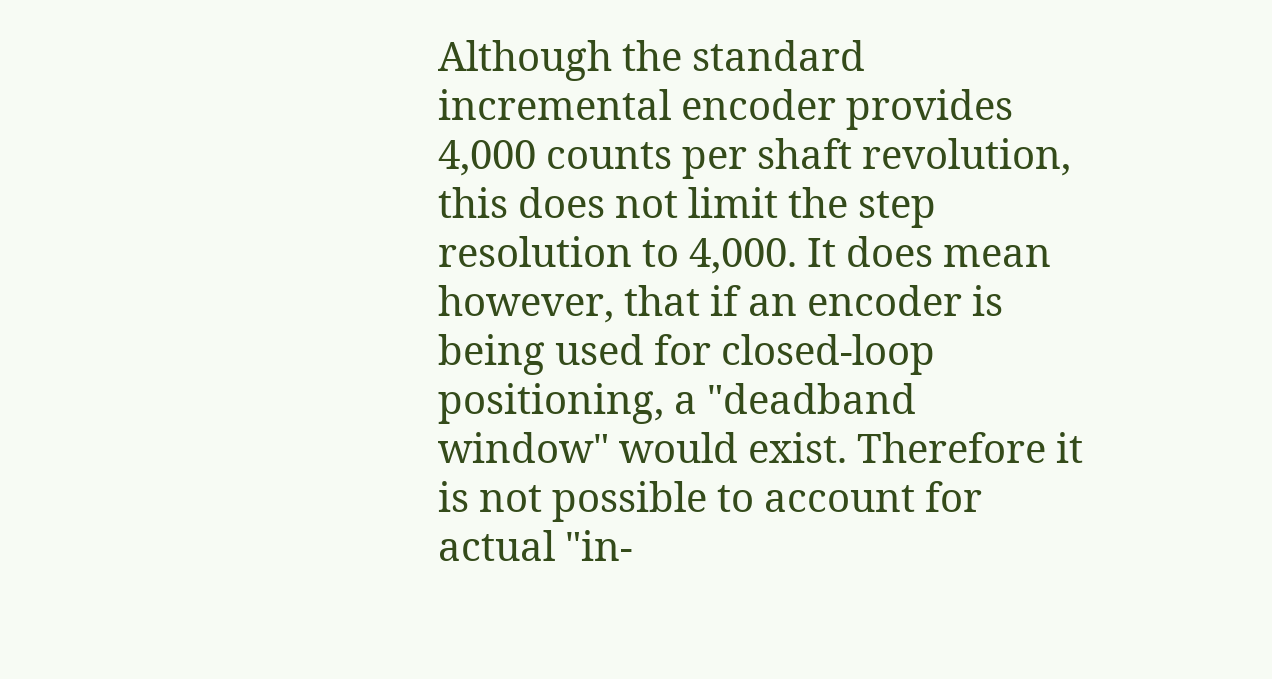Although the standard incremental encoder provides 4,000 counts per shaft revolution, this does not limit the step resolution to 4,000. It does mean however, that if an encoder is being used for closed-loop positioning, a "deadband window" would exist. Therefore it is not possible to account for actual "in-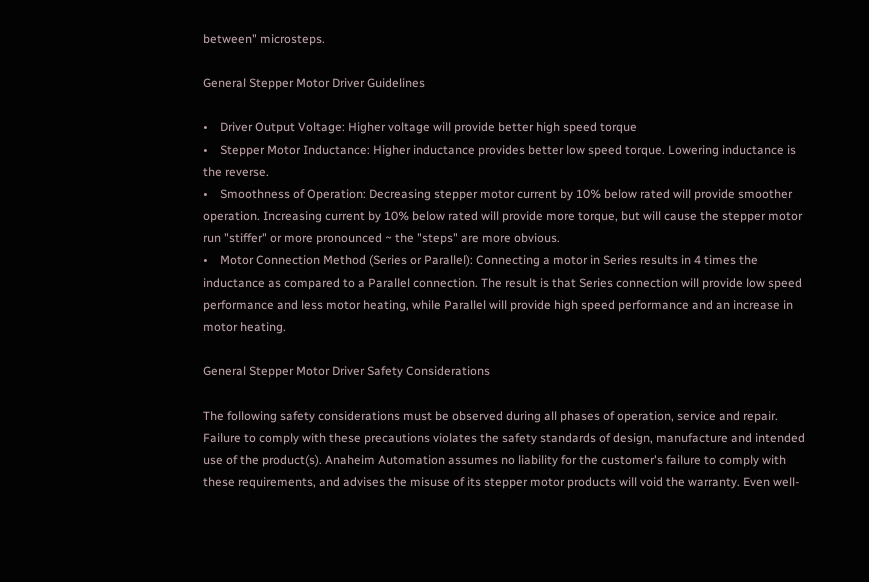between" microsteps.

General Stepper Motor Driver Guidelines

•    Driver Output Voltage: Higher voltage will provide better high speed torque
•    Stepper Motor Inductance: Higher inductance provides better low speed torque. Lowering inductance is the reverse.
•    Smoothness of Operation: Decreasing stepper motor current by 10% below rated will provide smoother operation. Increasing current by 10% below rated will provide more torque, but will cause the stepper motor run "stiffer" or more pronounced ~ the "steps" are more obvious.
•    Motor Connection Method (Series or Parallel): Connecting a motor in Series results in 4 times the inductance as compared to a Parallel connection. The result is that Series connection will provide low speed performance and less motor heating, while Parallel will provide high speed performance and an increase in motor heating.

General Stepper Motor Driver Safety Considerations

The following safety considerations must be observed during all phases of operation, service and repair. Failure to comply with these precautions violates the safety standards of design, manufacture and intended use of the product(s). Anaheim Automation assumes no liability for the customer's failure to comply with these requirements, and advises the misuse of its stepper motor products will void the warranty. Even well-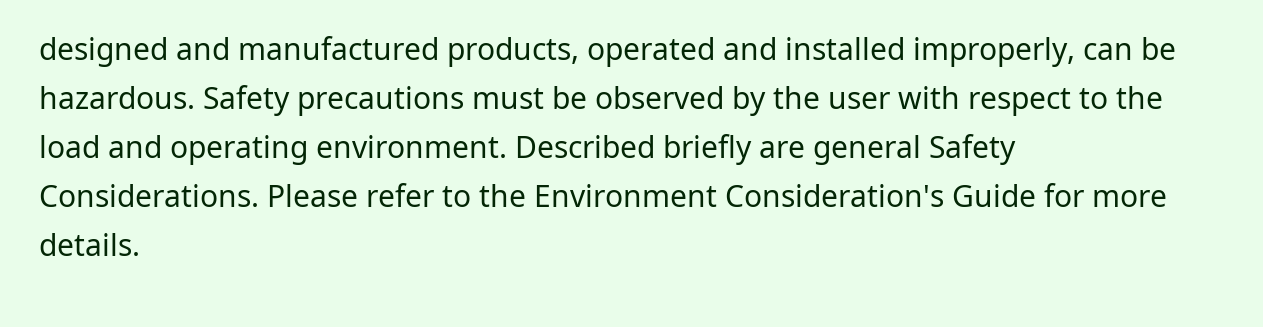designed and manufactured products, operated and installed improperly, can be hazardous. Safety precautions must be observed by the user with respect to the load and operating environment. Described briefly are general Safety Considerations. Please refer to the Environment Consideration's Guide for more details.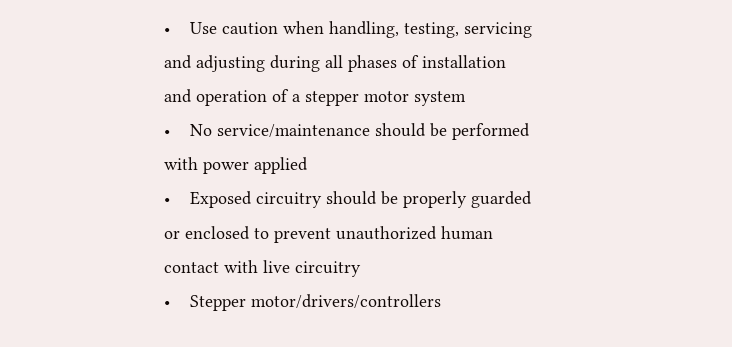•    Use caution when handling, testing, servicing and adjusting during all phases of installation and operation of a stepper motor system
•    No service/maintenance should be performed with power applied
•    Exposed circuitry should be properly guarded or enclosed to prevent unauthorized human contact with live circuitry
•    Stepper motor/drivers/controllers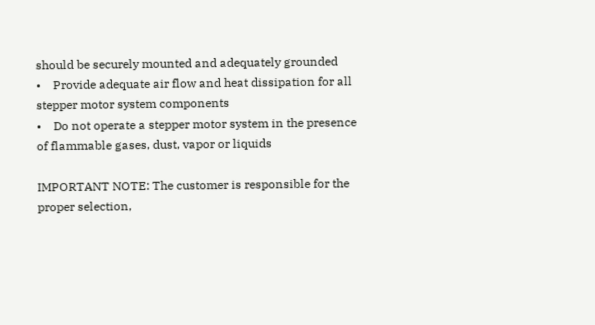should be securely mounted and adequately grounded
•    Provide adequate air flow and heat dissipation for all stepper motor system components
•    Do not operate a stepper motor system in the presence of flammable gases, dust, vapor or liquids

IMPORTANT NOTE: The customer is responsible for the proper selection,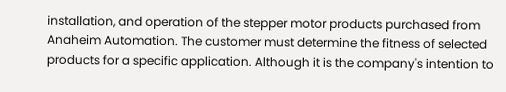installation, and operation of the stepper motor products purchased from Anaheim Automation. The customer must determine the fitness of selected products for a specific application. Although it is the company's intention to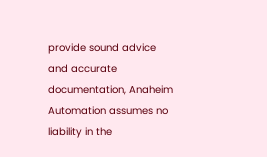provide sound advice and accurate documentation, Anaheim Automation assumes no liability in the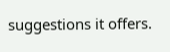suggestions it offers.